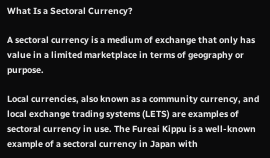What Is a Sectoral Currency?

A sectoral currency is a medium of exchange that only has value in a limited marketplace in terms of geography or purpose.

Local currencies, also known as a community currency, and local exchange trading systems (LETS) are examples of sectoral currency in use. The Fureai Kippu is a well-known example of a sectoral currency in Japan with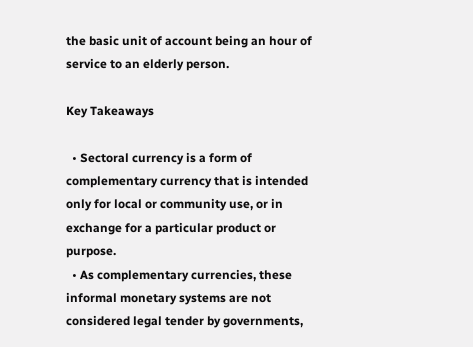the basic unit of account being an hour of service to an elderly person.

Key Takeaways

  • Sectoral currency is a form of complementary currency that is intended only for local or community use, or in exchange for a particular product or purpose.
  • As complementary currencies, these informal monetary systems are not considered legal tender by governments,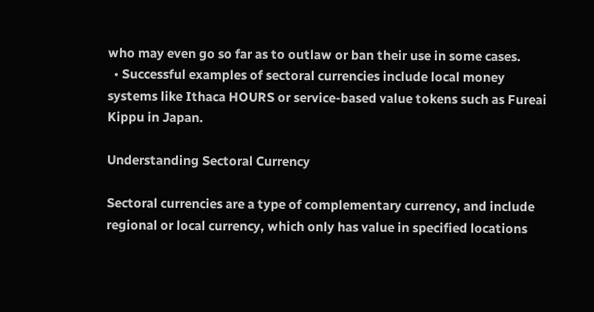who may even go so far as to outlaw or ban their use in some cases.
  • Successful examples of sectoral currencies include local money systems like Ithaca HOURS or service-based value tokens such as Fureai Kippu in Japan.

Understanding Sectoral Currency

Sectoral currencies are a type of complementary currency, and include regional or local currency, which only has value in specified locations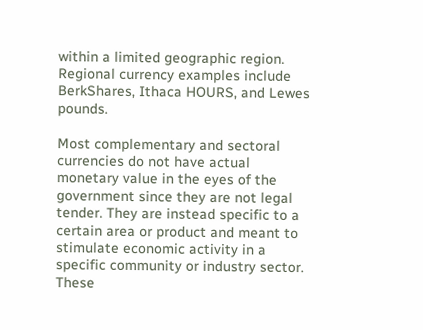within a limited geographic region. Regional currency examples include BerkShares, Ithaca HOURS, and Lewes pounds.

Most complementary and sectoral currencies do not have actual monetary value in the eyes of the government since they are not legal tender. They are instead specific to a certain area or product and meant to stimulate economic activity in a specific community or industry sector. These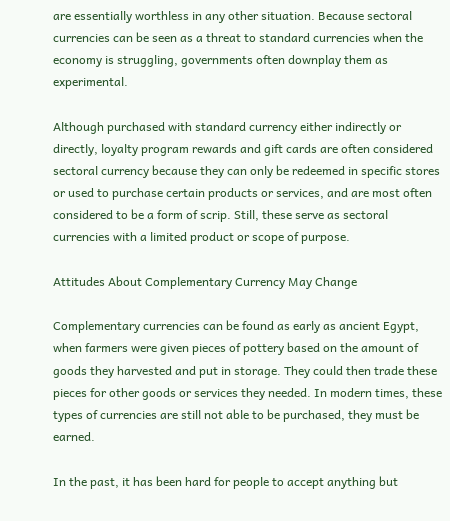are essentially worthless in any other situation. Because sectoral currencies can be seen as a threat to standard currencies when the economy is struggling, governments often downplay them as experimental.

Although purchased with standard currency either indirectly or directly, loyalty program rewards and gift cards are often considered sectoral currency because they can only be redeemed in specific stores or used to purchase certain products or services, and are most often considered to be a form of scrip. Still, these serve as sectoral currencies with a limited product or scope of purpose.

Attitudes About Complementary Currency May Change

Complementary currencies can be found as early as ancient Egypt, when farmers were given pieces of pottery based on the amount of goods they harvested and put in storage. They could then trade these pieces for other goods or services they needed. In modern times, these types of currencies are still not able to be purchased, they must be earned.

In the past, it has been hard for people to accept anything but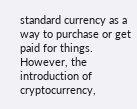standard currency as a way to purchase or get paid for things. However, the introduction of cryptocurrency,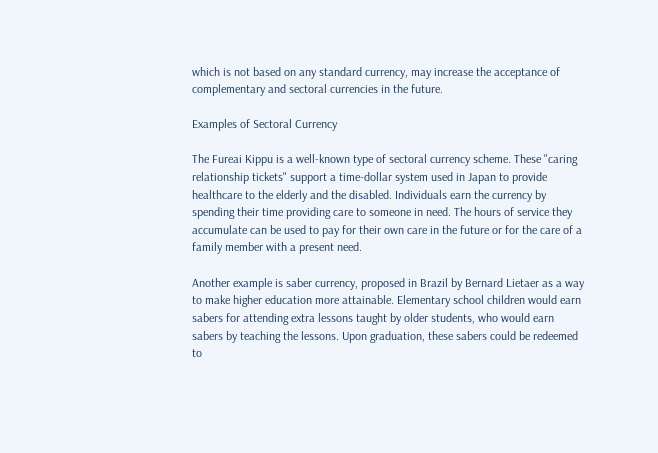which is not based on any standard currency, may increase the acceptance of complementary and sectoral currencies in the future.

Examples of Sectoral Currency

The Fureai Kippu is a well-known type of sectoral currency scheme. These "caring relationship tickets" support a time-dollar system used in Japan to provide healthcare to the elderly and the disabled. Individuals earn the currency by spending their time providing care to someone in need. The hours of service they accumulate can be used to pay for their own care in the future or for the care of a family member with a present need.

Another example is saber currency, proposed in Brazil by Bernard Lietaer as a way to make higher education more attainable. Elementary school children would earn sabers for attending extra lessons taught by older students, who would earn sabers by teaching the lessons. Upon graduation, these sabers could be redeemed to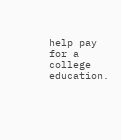help pay for a college education.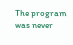The program was never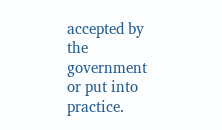accepted by the government or put into practice.